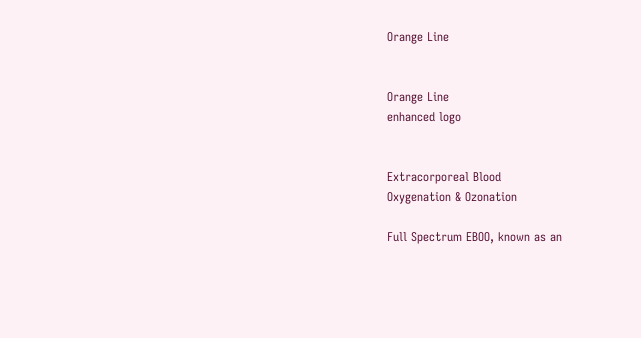Orange Line


Orange Line
enhanced logo


Extracorporeal Blood
Oxygenation & Ozonation

Full Spectrum EBOO, known as an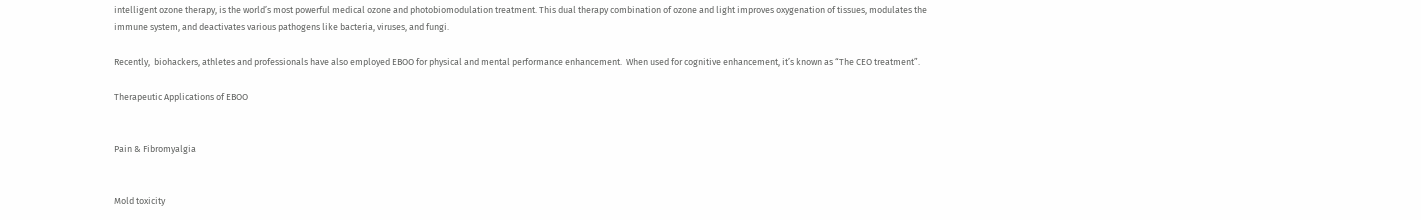intelligent ozone therapy, is the world’s most powerful medical ozone and photobiomodulation treatment. This dual therapy combination of ozone and light improves oxygenation of tissues, modulates the immune system, and deactivates various pathogens like bacteria, viruses, and fungi.

Recently,  biohackers, athletes and professionals have also employed EBOO for physical and mental performance enhancement.  When used for cognitive enhancement, it’s known as “The CEO treatment”.

Therapeutic Applications of EBOO


Pain & Fibromyalgia


Mold toxicity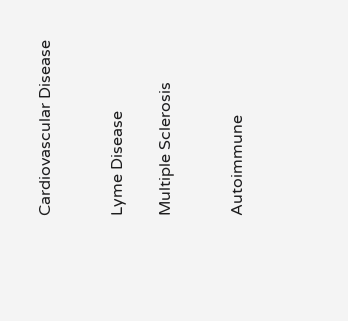Cardiovascular Disease


Lyme Disease

Multiple Sclerosis


Autoimmune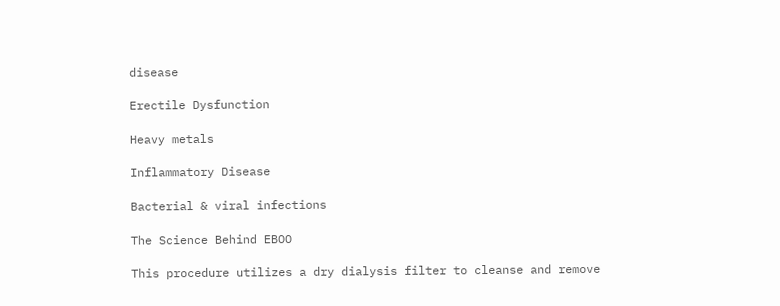disease

Erectile Dysfunction

Heavy metals

Inflammatory Disease

Bacterial & viral infections

The Science Behind EBOO

This procedure utilizes a dry dialysis filter to cleanse and remove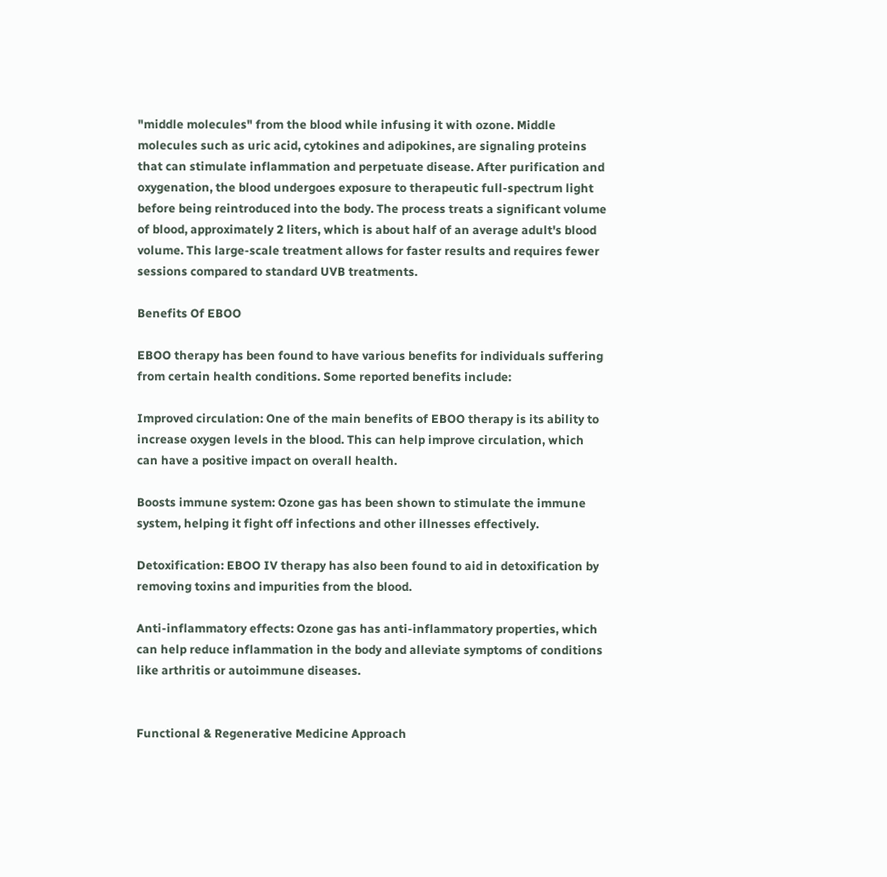"middle molecules" from the blood while infusing it with ozone. Middle molecules such as uric acid, cytokines and adipokines, are signaling proteins that can stimulate inflammation and perpetuate disease. After purification and oxygenation, the blood undergoes exposure to therapeutic full-spectrum light before being reintroduced into the body. The process treats a significant volume of blood, approximately 2 liters, which is about half of an average adult's blood volume. This large-scale treatment allows for faster results and requires fewer sessions compared to standard UVB treatments.

Benefits Of EBOO

EBOO therapy has been found to have various benefits for individuals suffering from certain health conditions. Some reported benefits include:

Improved circulation: One of the main benefits of EBOO therapy is its ability to increase oxygen levels in the blood. This can help improve circulation, which can have a positive impact on overall health.

Boosts immune system: Ozone gas has been shown to stimulate the immune system, helping it fight off infections and other illnesses effectively.

Detoxification: EBOO IV therapy has also been found to aid in detoxification by removing toxins and impurities from the blood.

Anti-inflammatory effects: Ozone gas has anti-inflammatory properties, which can help reduce inflammation in the body and alleviate symptoms of conditions like arthritis or autoimmune diseases.


Functional & Regenerative Medicine Approach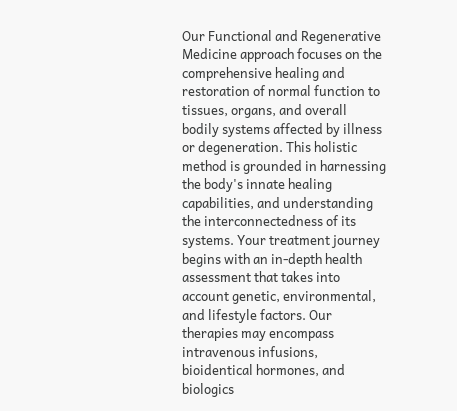Our Functional and Regenerative Medicine approach focuses on the comprehensive healing and restoration of normal function to tissues, organs, and overall bodily systems affected by illness or degeneration. This holistic method is grounded in harnessing the body's innate healing capabilities, and understanding the interconnectedness of its systems. Your treatment journey begins with an in-depth health assessment that takes into account genetic, environmental, and lifestyle factors. Our therapies may encompass intravenous infusions, bioidentical hormones, and biologics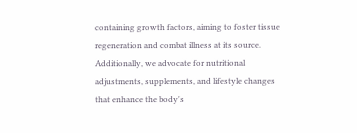containing growth factors, aiming to foster tissue regeneration and combat illness at its source. Additionally, we advocate for nutritional adjustments, supplements, and lifestyle changes that enhance the body's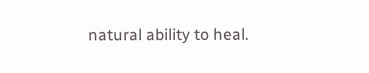natural ability to heal.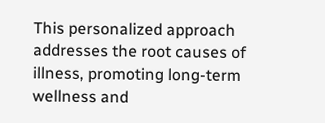This personalized approach addresses the root causes of illness, promoting long-term wellness and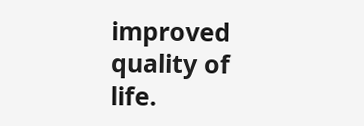improved quality of life.